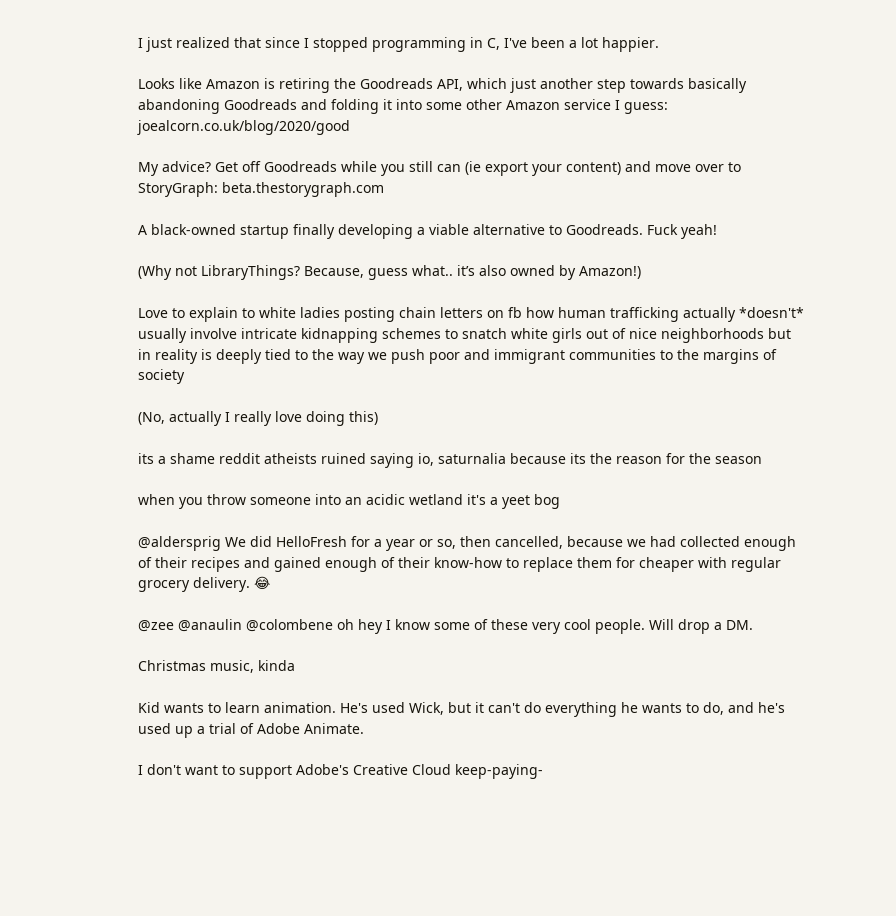I just realized that since I stopped programming in C, I've been a lot happier.

Looks like Amazon is retiring the Goodreads API, which just another step towards basically abandoning Goodreads and folding it into some other Amazon service I guess: joealcorn.co.uk/blog/2020/good

My advice? Get off Goodreads while you still can (ie export your content) and move over to StoryGraph: beta.thestorygraph.com

A black-owned startup finally developing a viable alternative to Goodreads. Fuck yeah!

(Why not LibraryThings? Because, guess what.. it’s also owned by Amazon!)

Love to explain to white ladies posting chain letters on fb how human trafficking actually *doesn't* usually involve intricate kidnapping schemes to snatch white girls out of nice neighborhoods but in reality is deeply tied to the way we push poor and immigrant communities to the margins of society

(No, actually I really love doing this)

its a shame reddit atheists ruined saying io, saturnalia because its the reason for the season

when you throw someone into an acidic wetland it's a yeet bog

@aldersprig We did HelloFresh for a year or so, then cancelled, because we had collected enough of their recipes and gained enough of their know-how to replace them for cheaper with regular grocery delivery. 😂

@zee @anaulin @colombene oh hey I know some of these very cool people. Will drop a DM.

Christmas music, kinda

Kid wants to learn animation. He's used Wick, but it can't do everything he wants to do, and he's used up a trial of Adobe Animate.

I don't want to support Adobe's Creative Cloud keep-paying-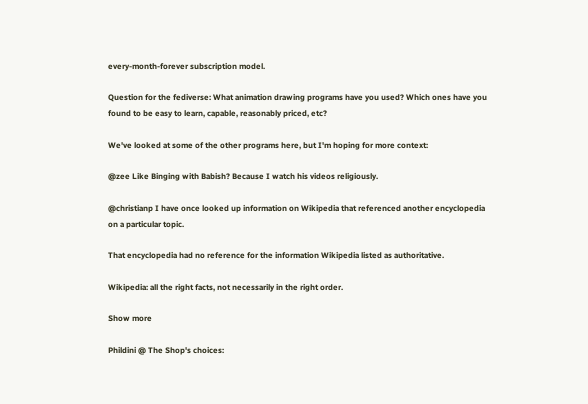every-month-forever subscription model.

Question for the fediverse: What animation drawing programs have you used? Which ones have you found to be easy to learn, capable, reasonably priced, etc?

We've looked at some of the other programs here, but I'm hoping for more context:

@zee Like Binging with Babish? Because I watch his videos religiously.

@christianp I have once looked up information on Wikipedia that referenced another encyclopedia on a particular topic.

That encyclopedia had no reference for the information Wikipedia listed as authoritative.

Wikipedia: all the right facts, not necessarily in the right order.

Show more

Phildini @ The Shop's choices: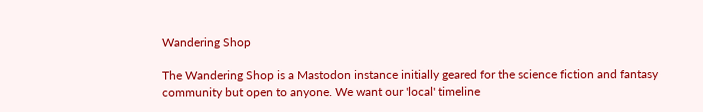Wandering Shop

The Wandering Shop is a Mastodon instance initially geared for the science fiction and fantasy community but open to anyone. We want our 'local' timeline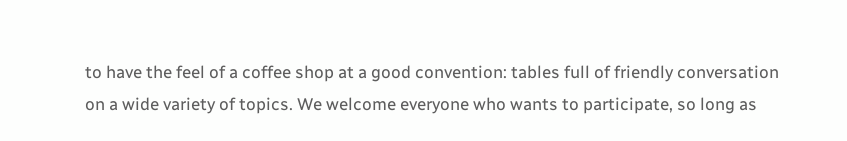to have the feel of a coffee shop at a good convention: tables full of friendly conversation on a wide variety of topics. We welcome everyone who wants to participate, so long as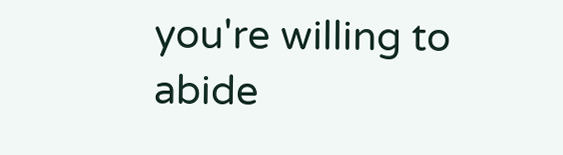you're willing to abide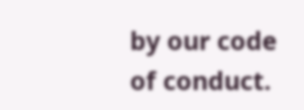by our code of conduct.